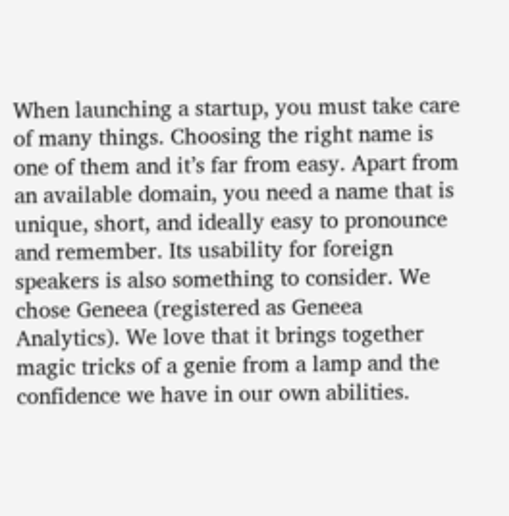When launching a startup, you must take care of many things. Choosing the right name is one of them and it’s far from easy. Apart from an available domain, you need a name that is unique, short, and ideally easy to pronounce and remember. Its usability for foreign speakers is also something to consider. We chose Geneea (registered as Geneea Analytics). We love that it brings together magic tricks of a genie from a lamp and the confidence we have in our own abilities.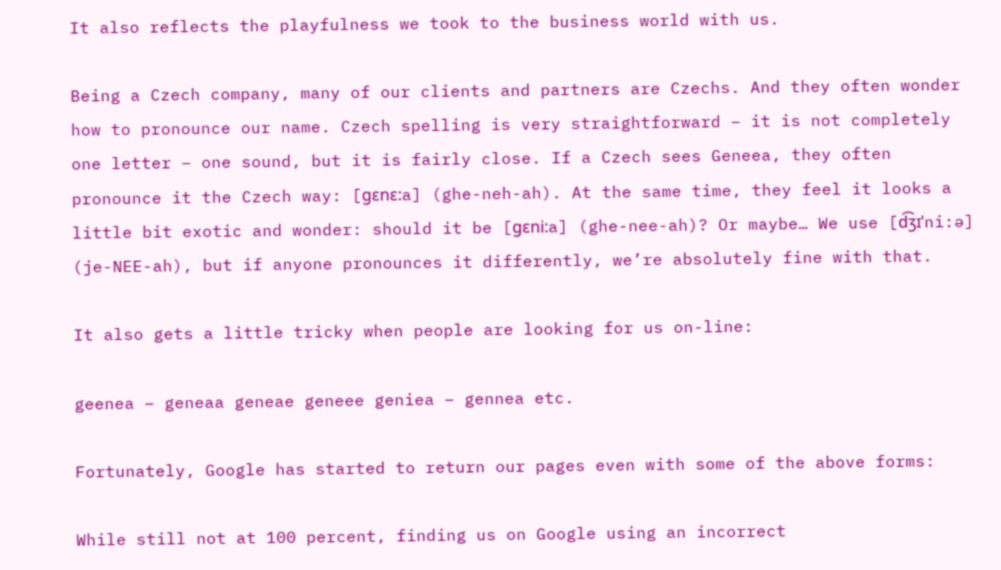It also reflects the playfulness we took to the business world with us.

Being a Czech company, many of our clients and partners are Czechs. And they often wonder how to pronounce our name. Czech spelling is very straightforward – it is not completely one letter – one sound, but it is fairly close. If a Czech sees Geneea, they often pronounce it the Czech way: [gɛnɛ:a] (ghe-neh-ah). At the same time, they feel it looks a little bit exotic and wonder: should it be [gɛni:a] (ghe-nee-ah)? Or maybe… We use [d͡ʒɪˈni:ə] (je-NEE-ah), but if anyone pronounces it differently, we’re absolutely fine with that.

It also gets a little tricky when people are looking for us on-line:

geenea – geneaa geneae geneee geniea – gennea etc.

Fortunately, Google has started to return our pages even with some of the above forms:

While still not at 100 percent, finding us on Google using an incorrect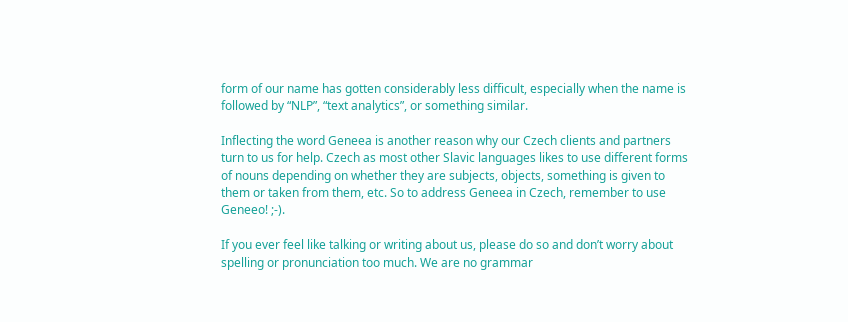form of our name has gotten considerably less difficult, especially when the name is followed by “NLP”, “text analytics”, or something similar.

Inflecting the word Geneea is another reason why our Czech clients and partners turn to us for help. Czech as most other Slavic languages likes to use different forms of nouns depending on whether they are subjects, objects, something is given to them or taken from them, etc. So to address Geneea in Czech, remember to use Geneeo! ;-).

If you ever feel like talking or writing about us, please do so and don’t worry about spelling or pronunciation too much. We are no grammar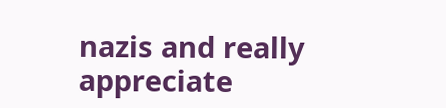nazis and really appreciate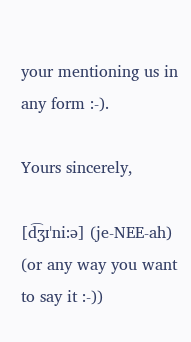your mentioning us in any form :-).

Yours sincerely,

[d͡ʒɪˈni:ə] (je-NEE-ah) (or any way you want to say it :-))